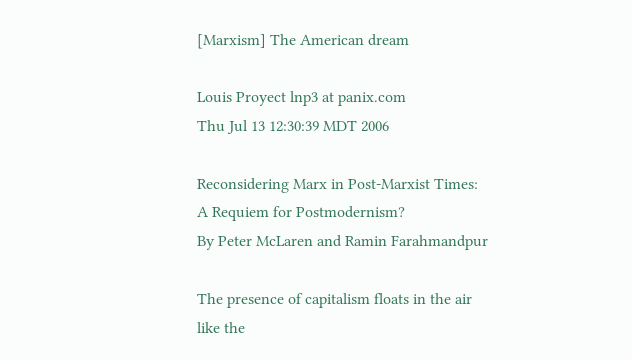[Marxism] The American dream

Louis Proyect lnp3 at panix.com
Thu Jul 13 12:30:39 MDT 2006

Reconsidering Marx in Post-Marxist Times: A Requiem for Postmodernism?
By Peter McLaren and Ramin Farahmandpur

The presence of capitalism floats in the air like the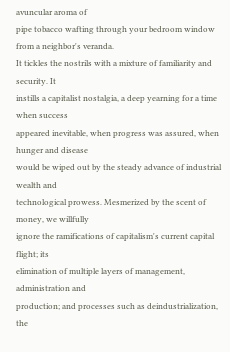avuncular aroma of
pipe tobacco wafting through your bedroom window from a neighbor's veranda.
It tickles the nostrils with a mixture of familiarity and security. It
instills a capitalist nostalgia, a deep yearning for a time when success
appeared inevitable, when progress was assured, when hunger and disease
would be wiped out by the steady advance of industrial wealth and
technological prowess. Mesmerized by the scent of money, we willfully
ignore the ramifications of capitalism's current capital flight; its
elimination of multiple layers of management, administration and
production; and processes such as deindustrialization, the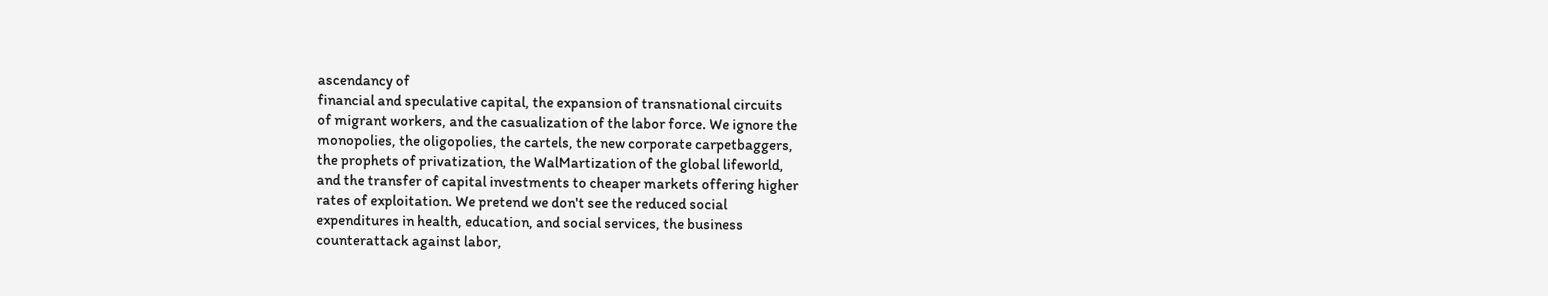ascendancy of
financial and speculative capital, the expansion of transnational circuits
of migrant workers, and the casualization of the labor force. We ignore the
monopolies, the oligopolies, the cartels, the new corporate carpetbaggers,
the prophets of privatization, the WalMartization of the global lifeworld,
and the transfer of capital investments to cheaper markets offering higher
rates of exploitation. We pretend we don't see the reduced social
expenditures in health, education, and social services, the business
counterattack against labor,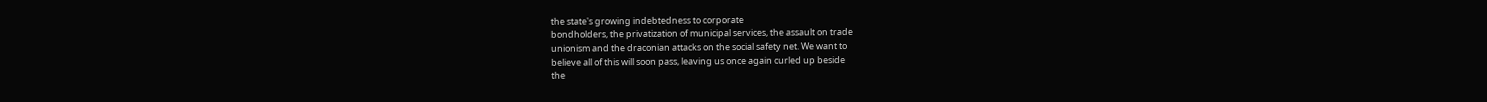the state's growing indebtedness to corporate
bondholders, the privatization of municipal services, the assault on trade
unionism and the draconian attacks on the social safety net. We want to
believe all of this will soon pass, leaving us once again curled up beside
the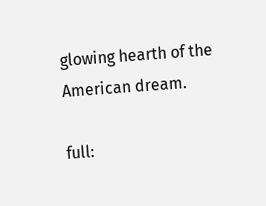glowing hearth of the American dream.

full: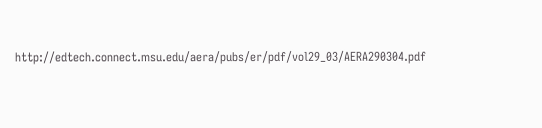http://edtech.connect.msu.edu/aera/pubs/er/pdf/vol29_03/AERA290304.pdf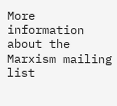More information about the Marxism mailing list